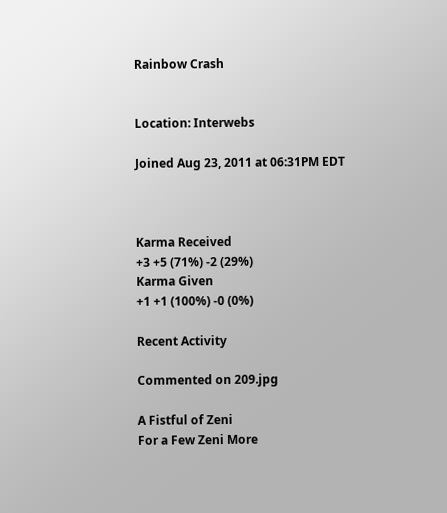Rainbow Crash


Location: Interwebs

Joined Aug 23, 2011 at 06:31PM EDT



Karma Received
+3 +5 (71%) -2 (29%)
Karma Given
+1 +1 (100%) -0 (0%)

Recent Activity

Commented on 209.jpg

A Fistful of Zeni
For a Few Zeni More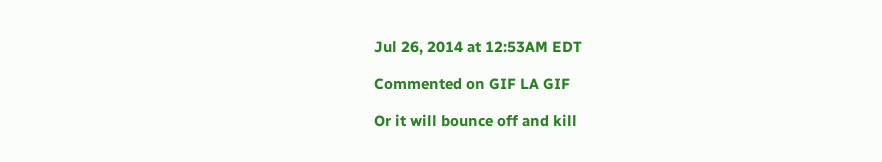Jul 26, 2014 at 12:53AM EDT

Commented on GIF LA GIF

Or it will bounce off and kill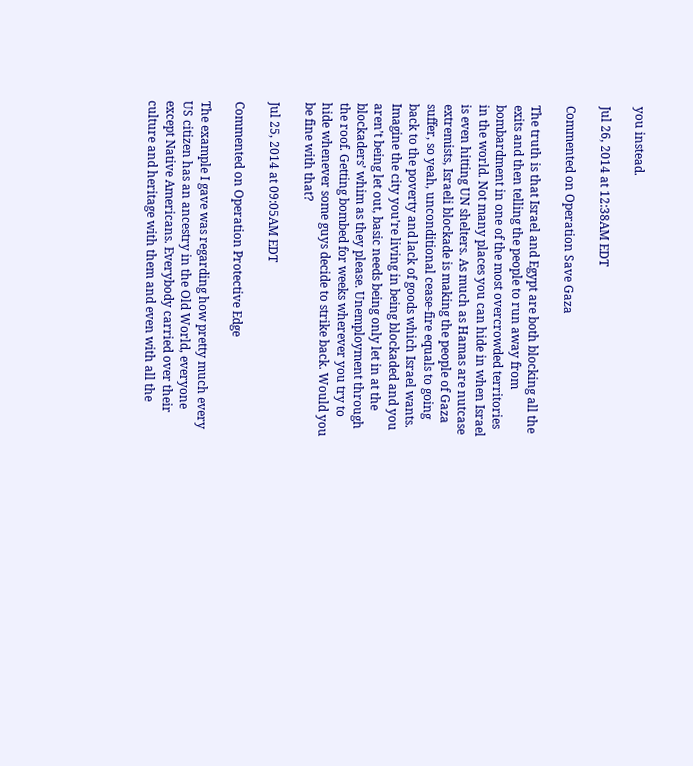you instead.

Jul 26, 2014 at 12:38AM EDT

Commented on Operation Save Gaza

The truth is that Israel and Egypt are both blocking all the exits and then telling the people to run away from bombardment in one of the most overcrowded territories in the world. Not many places you can hide in when Israel is even hitting UN shelters. As much as Hamas are nutcase extremists, Israeli blockade is making the people of Gaza suffer, so yeah, unconditional cease-fire equals to going back to the poverty and lack of goods which Israel wants.
Imagine the city you’re living in being blockaded and you aren’t being let out, basic needs being only let in at the blockaders’ whim as they please. Unemployment through the roof. Getting bombed for weeks wherever you try to hide whenever some guys decide to strike back. Would you be fine with that?

Jul 25, 2014 at 09:05AM EDT

Commented on Operation Protective Edge

The example I gave was regarding how pretty much every US citizen has an ancestry in the Old World, everyone except Native Americans. Everybody carried over their culture and heritage with them and even with all the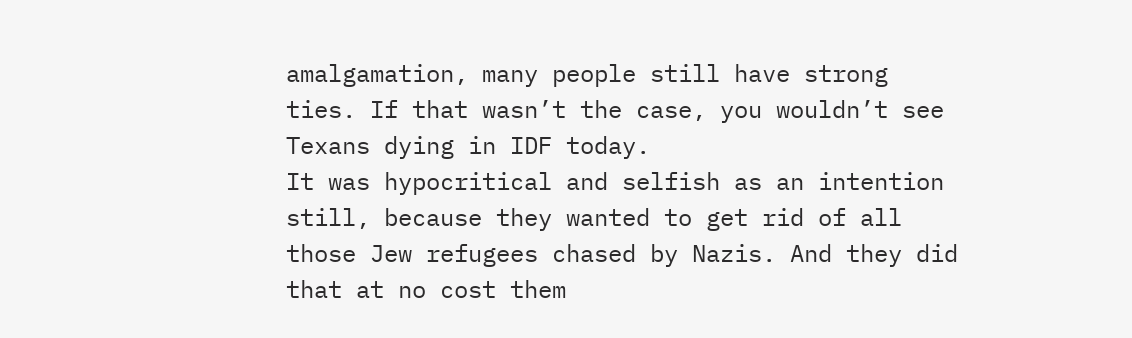amalgamation, many people still have strong ties. If that wasn’t the case, you wouldn’t see Texans dying in IDF today.
It was hypocritical and selfish as an intention still, because they wanted to get rid of all those Jew refugees chased by Nazis. And they did that at no cost them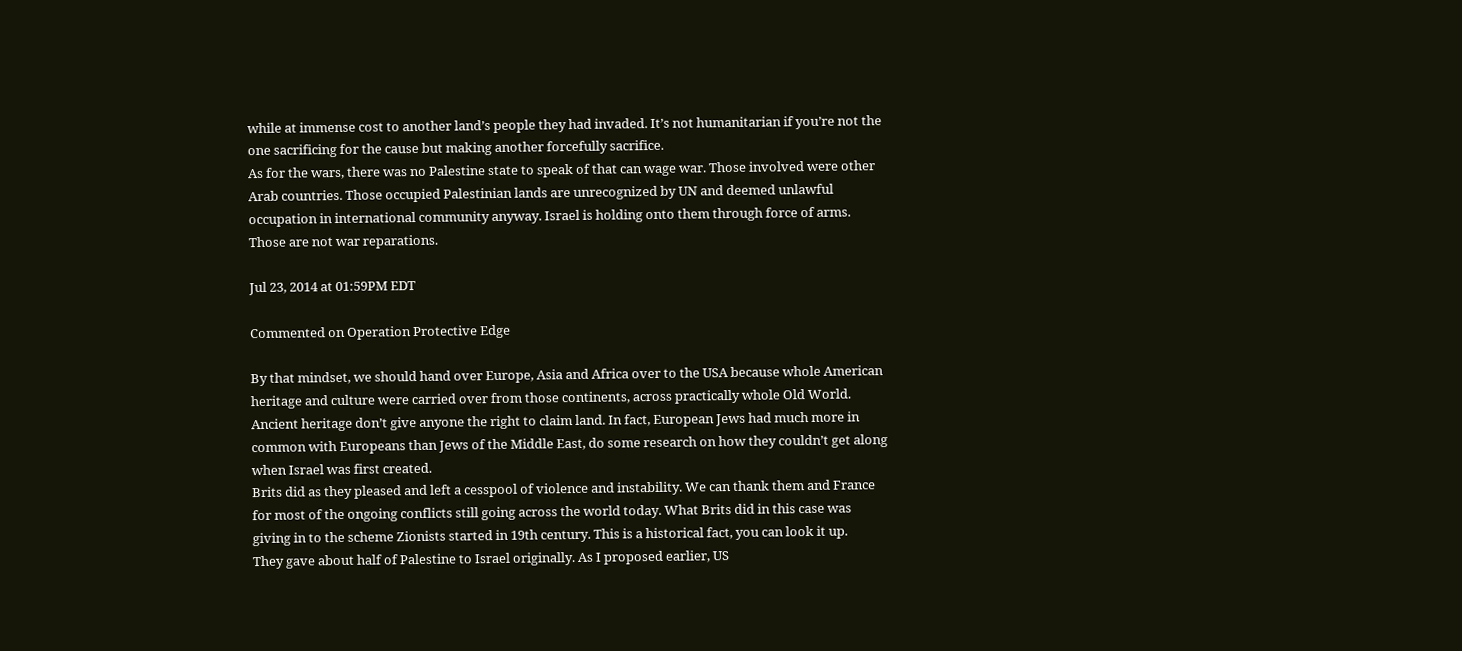while at immense cost to another land’s people they had invaded. It’s not humanitarian if you’re not the one sacrificing for the cause but making another forcefully sacrifice.
As for the wars, there was no Palestine state to speak of that can wage war. Those involved were other Arab countries. Those occupied Palestinian lands are unrecognized by UN and deemed unlawful occupation in international community anyway. Israel is holding onto them through force of arms. Those are not war reparations.

Jul 23, 2014 at 01:59PM EDT

Commented on Operation Protective Edge

By that mindset, we should hand over Europe, Asia and Africa over to the USA because whole American heritage and culture were carried over from those continents, across practically whole Old World. Ancient heritage don’t give anyone the right to claim land. In fact, European Jews had much more in common with Europeans than Jews of the Middle East, do some research on how they couldn’t get along when Israel was first created.
Brits did as they pleased and left a cesspool of violence and instability. We can thank them and France for most of the ongoing conflicts still going across the world today. What Brits did in this case was giving in to the scheme Zionists started in 19th century. This is a historical fact, you can look it up.
They gave about half of Palestine to Israel originally. As I proposed earlier, US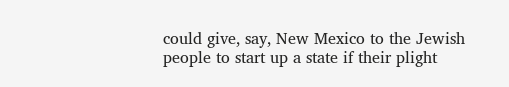could give, say, New Mexico to the Jewish people to start up a state if their plight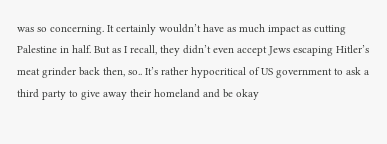was so concerning. It certainly wouldn’t have as much impact as cutting Palestine in half. But as I recall, they didn’t even accept Jews escaping Hitler’s meat grinder back then, so.. It’s rather hypocritical of US government to ask a third party to give away their homeland and be okay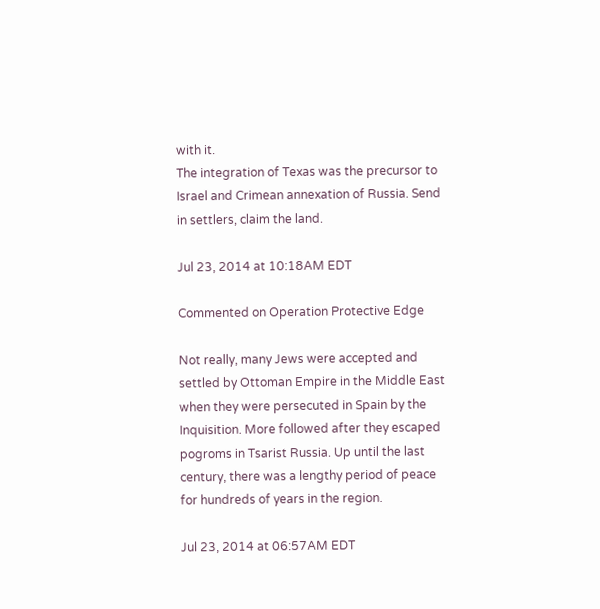with it.
The integration of Texas was the precursor to Israel and Crimean annexation of Russia. Send in settlers, claim the land.

Jul 23, 2014 at 10:18AM EDT

Commented on Operation Protective Edge

Not really, many Jews were accepted and settled by Ottoman Empire in the Middle East when they were persecuted in Spain by the Inquisition. More followed after they escaped pogroms in Tsarist Russia. Up until the last century, there was a lengthy period of peace for hundreds of years in the region.

Jul 23, 2014 at 06:57AM EDT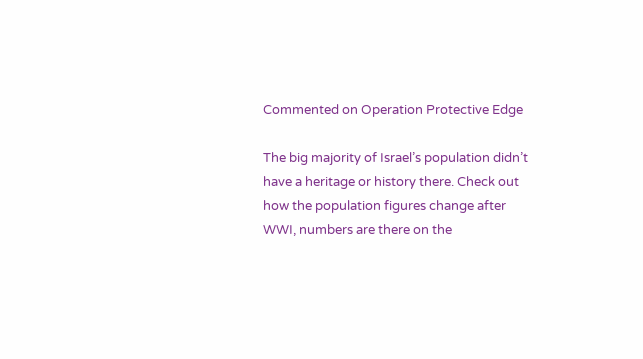Commented on Operation Protective Edge

The big majority of Israel’s population didn’t have a heritage or history there. Check out how the population figures change after WWI, numbers are there on the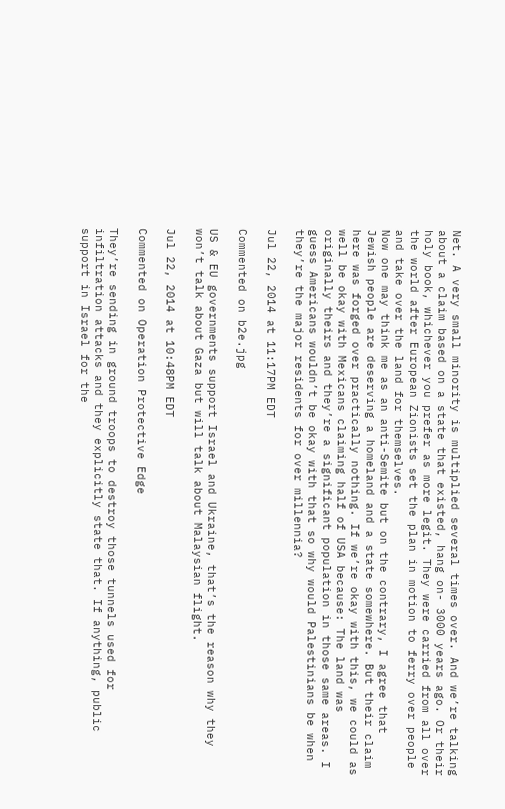Net. A very small minority is multiplied several times over. And we’re talking about a claim based on a state that existed, hang on- 3000 years ago. Or their holy book, whichever you prefer as more legit. They were carried from all over the world after European Zionists set the plan in motion to ferry over people and take over the land for themselves.
Now one may think me as an anti-Semite but on the contrary, I agree that Jewish people are deserving a homeland and a state somewhere. But their claim here was forged over practically nothing. If we’re okay with this, we could as well be okay with Mexicans claiming half of USA because: The land was originally theirs and they’re a significant population in those same areas. I guess Americans wouldn’t be okay with that so why would Palestinians be when they’re the major residents for over millennia?

Jul 22, 2014 at 11:17PM EDT

Commented on b2e.jpg

US & EU governments support Israel and Ukraine, that’s the reason why they won’t talk about Gaza but will talk about Malaysian flight.

Jul 22, 2014 at 10:48PM EDT

Commented on Operation Protective Edge

They’re sending in ground troops to destroy those tunnels used for infiltration attacks and they explicitly state that. If anything, public support in Israel for the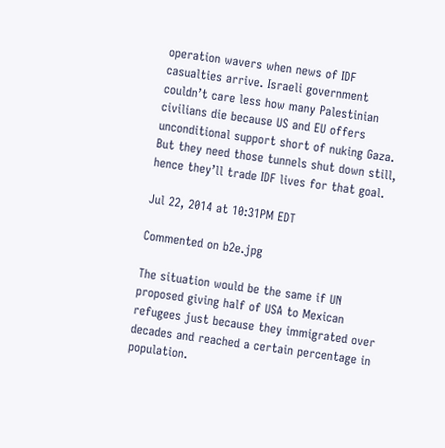operation wavers when news of IDF casualties arrive. Israeli government couldn’t care less how many Palestinian civilians die because US and EU offers unconditional support short of nuking Gaza. But they need those tunnels shut down still, hence they’ll trade IDF lives for that goal.

Jul 22, 2014 at 10:31PM EDT

Commented on b2e.jpg

The situation would be the same if UN proposed giving half of USA to Mexican refugees just because they immigrated over decades and reached a certain percentage in population.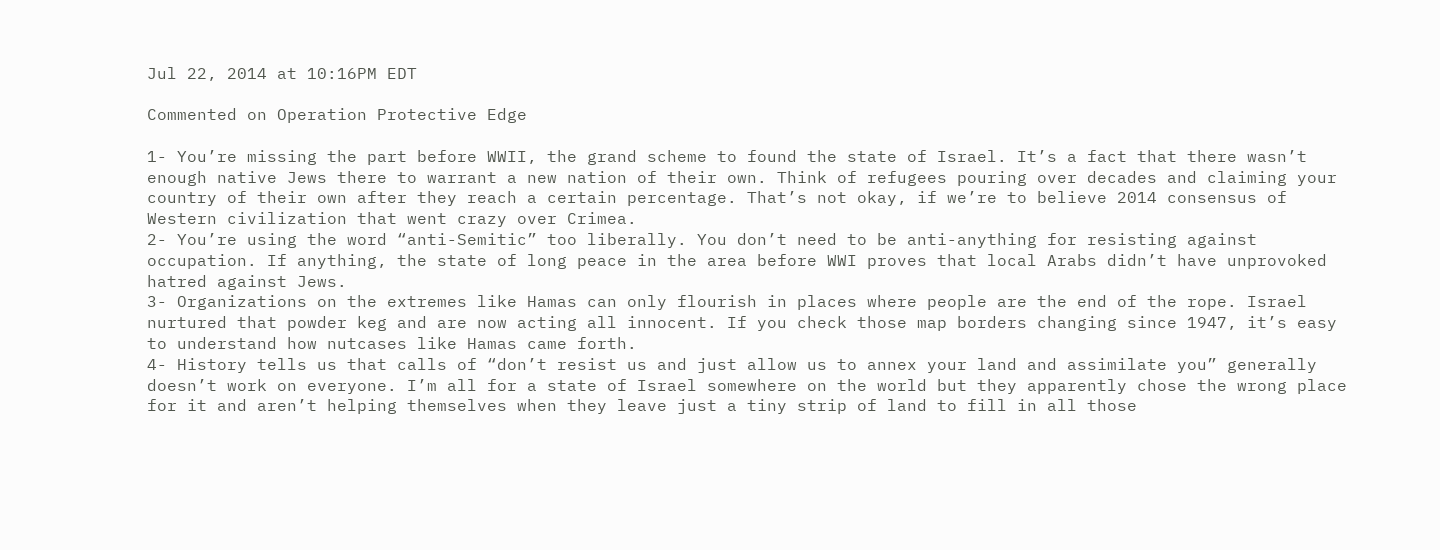Jul 22, 2014 at 10:16PM EDT

Commented on Operation Protective Edge

1- You’re missing the part before WWII, the grand scheme to found the state of Israel. It’s a fact that there wasn’t enough native Jews there to warrant a new nation of their own. Think of refugees pouring over decades and claiming your country of their own after they reach a certain percentage. That’s not okay, if we’re to believe 2014 consensus of Western civilization that went crazy over Crimea.
2- You’re using the word “anti-Semitic” too liberally. You don’t need to be anti-anything for resisting against occupation. If anything, the state of long peace in the area before WWI proves that local Arabs didn’t have unprovoked hatred against Jews.
3- Organizations on the extremes like Hamas can only flourish in places where people are the end of the rope. Israel nurtured that powder keg and are now acting all innocent. If you check those map borders changing since 1947, it’s easy to understand how nutcases like Hamas came forth.
4- History tells us that calls of “don’t resist us and just allow us to annex your land and assimilate you” generally doesn’t work on everyone. I’m all for a state of Israel somewhere on the world but they apparently chose the wrong place for it and aren’t helping themselves when they leave just a tiny strip of land to fill in all those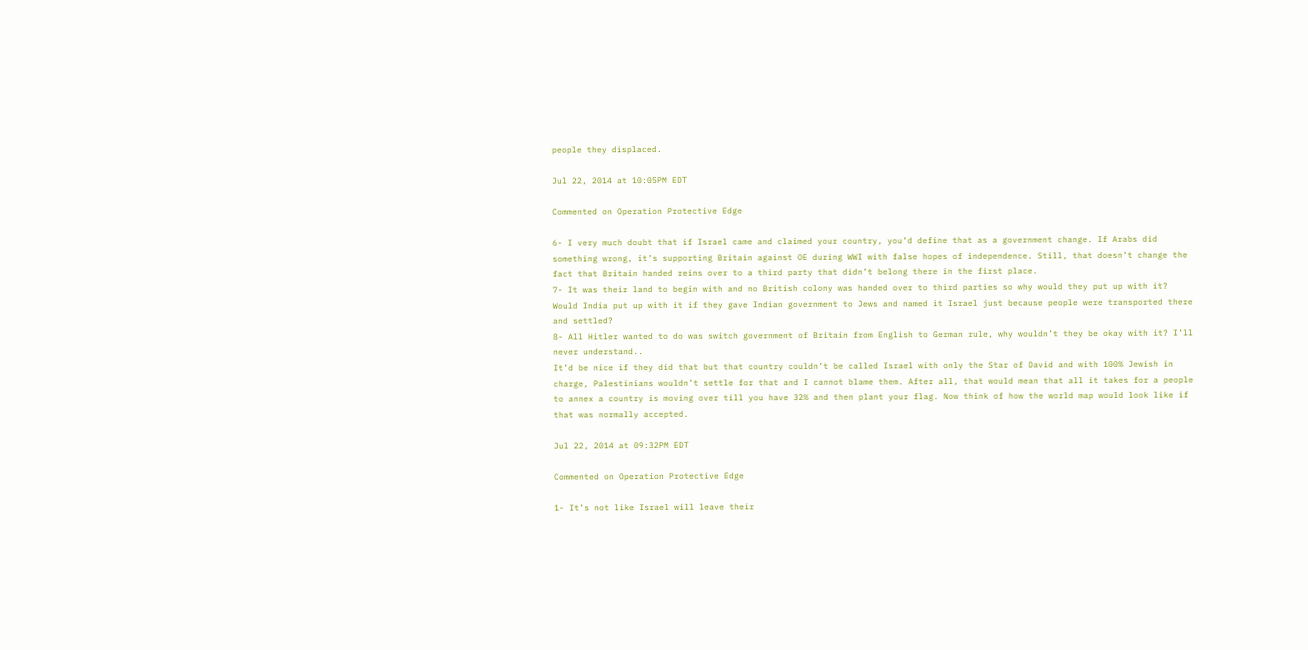people they displaced.

Jul 22, 2014 at 10:05PM EDT

Commented on Operation Protective Edge

6- I very much doubt that if Israel came and claimed your country, you’d define that as a government change. If Arabs did something wrong, it’s supporting Britain against OE during WWI with false hopes of independence. Still, that doesn’t change the fact that Britain handed reins over to a third party that didn’t belong there in the first place.
7- It was their land to begin with and no British colony was handed over to third parties so why would they put up with it? Would India put up with it if they gave Indian government to Jews and named it Israel just because people were transported there and settled?
8- All Hitler wanted to do was switch government of Britain from English to German rule, why wouldn’t they be okay with it? I’ll never understand..
It’d be nice if they did that but that country couldn’t be called Israel with only the Star of David and with 100% Jewish in charge, Palestinians wouldn’t settle for that and I cannot blame them. After all, that would mean that all it takes for a people to annex a country is moving over till you have 32% and then plant your flag. Now think of how the world map would look like if that was normally accepted.

Jul 22, 2014 at 09:32PM EDT

Commented on Operation Protective Edge

1- It’s not like Israel will leave their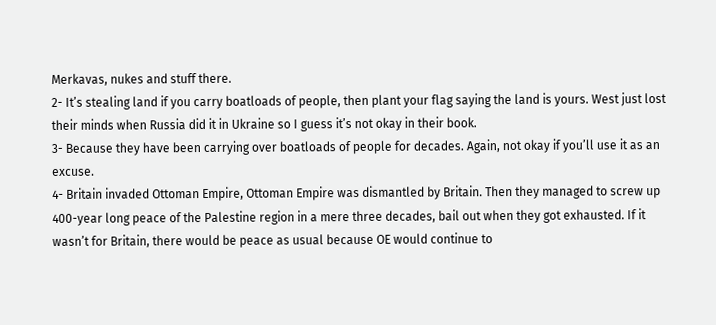Merkavas, nukes and stuff there.
2- It’s stealing land if you carry boatloads of people, then plant your flag saying the land is yours. West just lost their minds when Russia did it in Ukraine so I guess it’s not okay in their book.
3- Because they have been carrying over boatloads of people for decades. Again, not okay if you’ll use it as an excuse.
4- Britain invaded Ottoman Empire, Ottoman Empire was dismantled by Britain. Then they managed to screw up 400-year long peace of the Palestine region in a mere three decades, bail out when they got exhausted. If it wasn’t for Britain, there would be peace as usual because OE would continue to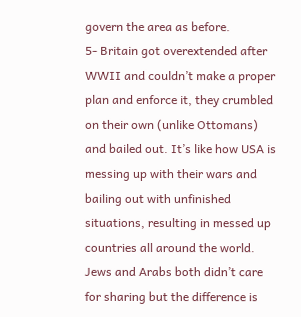govern the area as before.
5- Britain got overextended after WWII and couldn’t make a proper plan and enforce it, they crumbled on their own (unlike Ottomans) and bailed out. It’s like how USA is messing up with their wars and bailing out with unfinished situations, resulting in messed up countries all around the world. Jews and Arabs both didn’t care for sharing but the difference is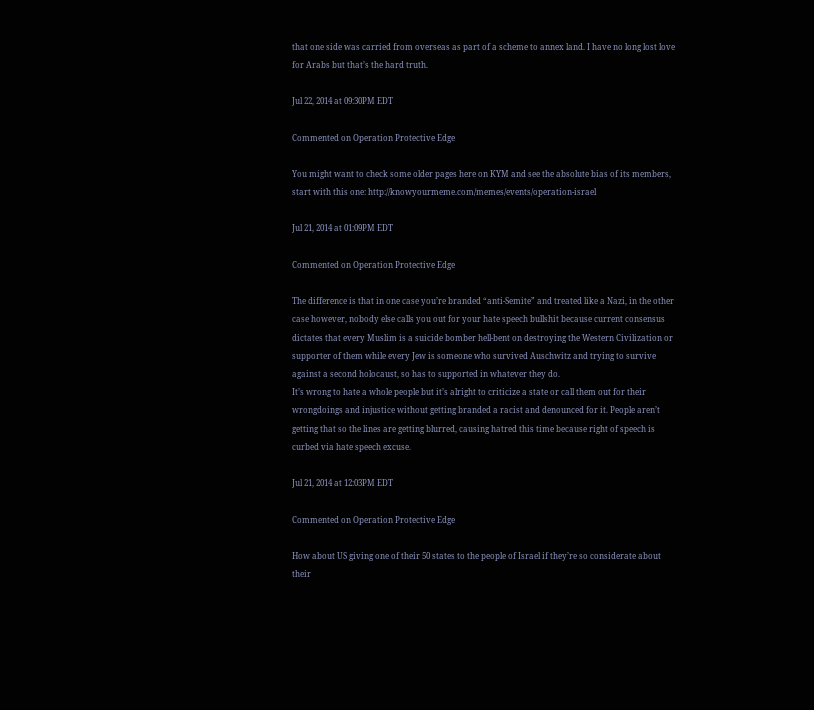that one side was carried from overseas as part of a scheme to annex land. I have no long lost love for Arabs but that’s the hard truth.

Jul 22, 2014 at 09:30PM EDT

Commented on Operation Protective Edge

You might want to check some older pages here on KYM and see the absolute bias of its members, start with this one: http://knowyourmeme.com/memes/events/operation-israel

Jul 21, 2014 at 01:09PM EDT

Commented on Operation Protective Edge

The difference is that in one case you’re branded “anti-Semite” and treated like a Nazi, in the other case however, nobody else calls you out for your hate speech bullshit because current consensus dictates that every Muslim is a suicide bomber hell-bent on destroying the Western Civilization or supporter of them while every Jew is someone who survived Auschwitz and trying to survive against a second holocaust, so has to supported in whatever they do.
It’s wrong to hate a whole people but it’s alright to criticize a state or call them out for their wrongdoings and injustice without getting branded a racist and denounced for it. People aren’t getting that so the lines are getting blurred, causing hatred this time because right of speech is curbed via hate speech excuse.

Jul 21, 2014 at 12:03PM EDT

Commented on Operation Protective Edge

How about US giving one of their 50 states to the people of Israel if they’re so considerate about their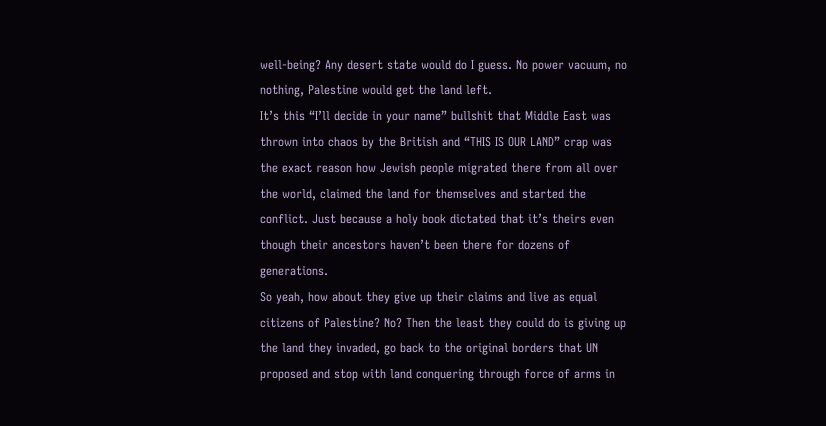well-being? Any desert state would do I guess. No power vacuum, no nothing, Palestine would get the land left.
It’s this “I’ll decide in your name” bullshit that Middle East was thrown into chaos by the British and “THIS IS OUR LAND” crap was the exact reason how Jewish people migrated there from all over the world, claimed the land for themselves and started the conflict. Just because a holy book dictated that it’s theirs even though their ancestors haven’t been there for dozens of generations.
So yeah, how about they give up their claims and live as equal citizens of Palestine? No? Then the least they could do is giving up the land they invaded, go back to the original borders that UN proposed and stop with land conquering through force of arms in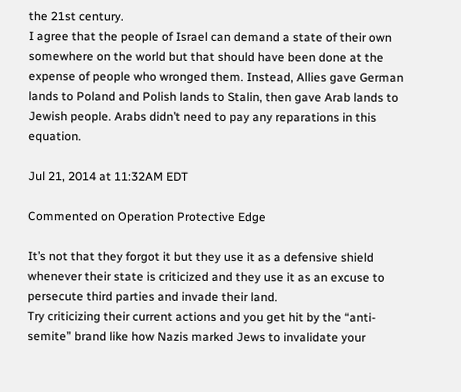the 21st century.
I agree that the people of Israel can demand a state of their own somewhere on the world but that should have been done at the expense of people who wronged them. Instead, Allies gave German lands to Poland and Polish lands to Stalin, then gave Arab lands to Jewish people. Arabs didn’t need to pay any reparations in this equation.

Jul 21, 2014 at 11:32AM EDT

Commented on Operation Protective Edge

It’s not that they forgot it but they use it as a defensive shield whenever their state is criticized and they use it as an excuse to persecute third parties and invade their land.
Try criticizing their current actions and you get hit by the “anti-semite” brand like how Nazis marked Jews to invalidate your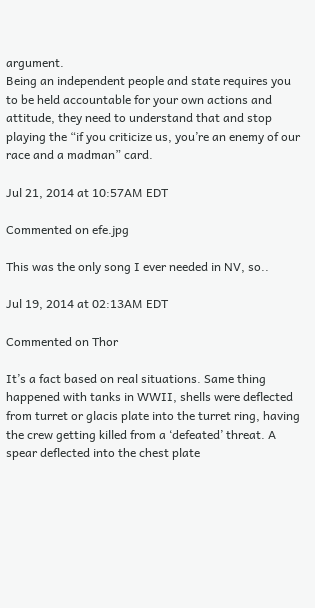argument.
Being an independent people and state requires you to be held accountable for your own actions and attitude, they need to understand that and stop playing the “if you criticize us, you’re an enemy of our race and a madman” card.

Jul 21, 2014 at 10:57AM EDT

Commented on efe.jpg

This was the only song I ever needed in NV, so..

Jul 19, 2014 at 02:13AM EDT

Commented on Thor

It’s a fact based on real situations. Same thing happened with tanks in WWII, shells were deflected from turret or glacis plate into the turret ring, having the crew getting killed from a ‘defeated’ threat. A spear deflected into the chest plate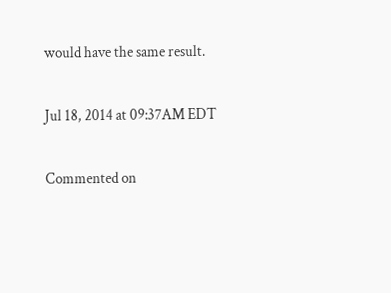would have the same result.

Jul 18, 2014 at 09:37AM EDT

Commented on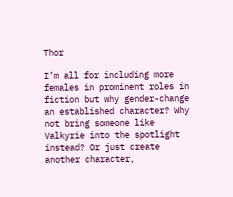Thor

I’m all for including more females in prominent roles in fiction but why gender-change an established character? Why not bring someone like Valkyrie into the spotlight instead? Or just create another character,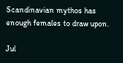Scandinavian mythos has enough females to draw upon.

Jul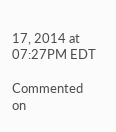17, 2014 at 07:27PM EDT

Commented on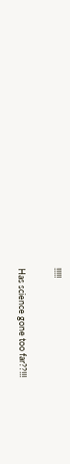!!!!!

Has science gone too far??!!!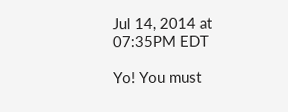Jul 14, 2014 at 07:35PM EDT

Yo! You must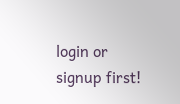login or signup first!